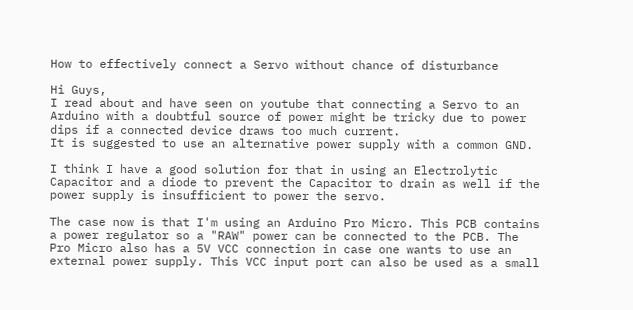How to effectively connect a Servo without chance of disturbance

Hi Guys,
I read about and have seen on youtube that connecting a Servo to an Arduino with a doubtful source of power might be tricky due to power dips if a connected device draws too much current.
It is suggested to use an alternative power supply with a common GND.

I think I have a good solution for that in using an Electrolytic Capacitor and a diode to prevent the Capacitor to drain as well if the power supply is insufficient to power the servo.

The case now is that I'm using an Arduino Pro Micro. This PCB contains a power regulator so a "RAW" power can be connected to the PCB. The Pro Micro also has a 5V VCC connection in case one wants to use an external power supply. This VCC input port can also be used as a small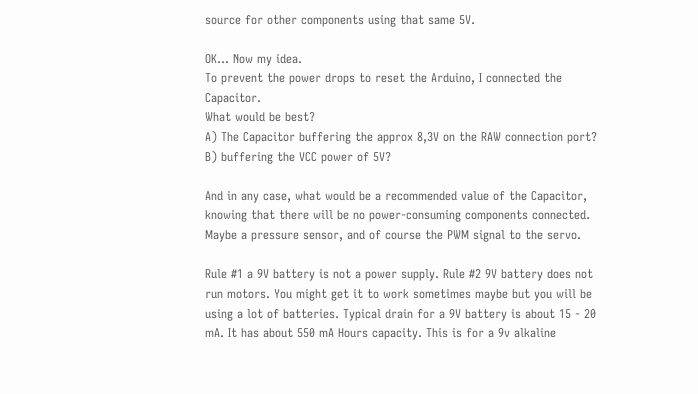source for other components using that same 5V.

OK... Now my idea.
To prevent the power drops to reset the Arduino, I connected the Capacitor.
What would be best?
A) The Capacitor buffering the approx 8,3V on the RAW connection port?
B) buffering the VCC power of 5V?

And in any case, what would be a recommended value of the Capacitor, knowing that there will be no power-consuming components connected. Maybe a pressure sensor, and of course the PWM signal to the servo.

Rule #1 a 9V battery is not a power supply. Rule #2 9V battery does not run motors. You might get it to work sometimes maybe but you will be using a lot of batteries. Typical drain for a 9V battery is about 15 - 20 mA. It has about 550 mA Hours capacity. This is for a 9v alkaline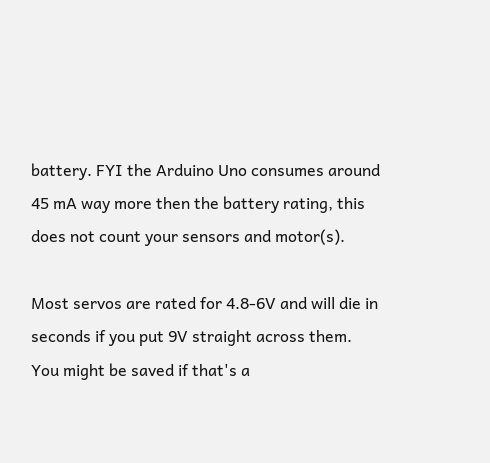battery. FYI the Arduino Uno consumes around 45 mA way more then the battery rating, this does not count your sensors and motor(s).

Most servos are rated for 4.8-6V and will die in seconds if you put 9V straight across them. You might be saved if that's a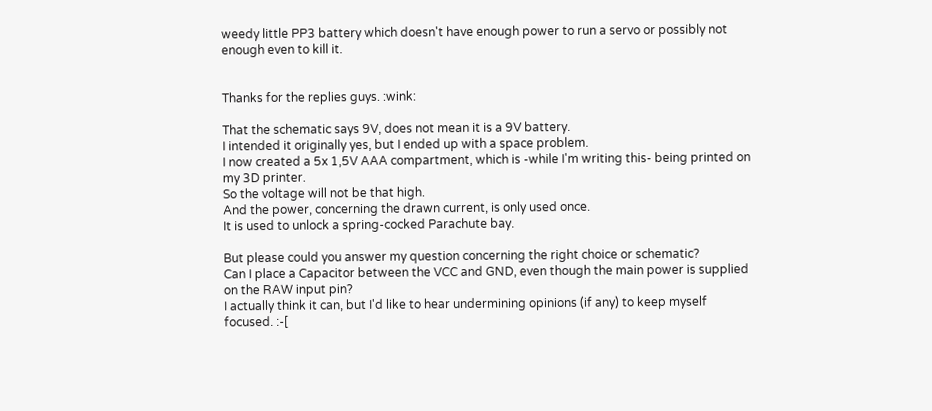weedy little PP3 battery which doesn't have enough power to run a servo or possibly not enough even to kill it.


Thanks for the replies guys. :wink:

That the schematic says 9V, does not mean it is a 9V battery.
I intended it originally yes, but I ended up with a space problem.
I now created a 5x 1,5V AAA compartment, which is -while I'm writing this- being printed on my 3D printer.
So the voltage will not be that high.
And the power, concerning the drawn current, is only used once.
It is used to unlock a spring-cocked Parachute bay.

But please could you answer my question concerning the right choice or schematic?
Can I place a Capacitor between the VCC and GND, even though the main power is supplied on the RAW input pin?
I actually think it can, but I'd like to hear undermining opinions (if any) to keep myself focused. :-[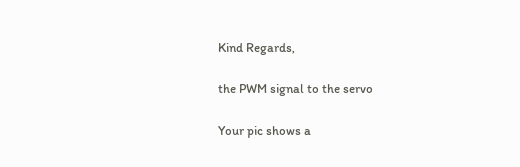Kind Regards,

the PWM signal to the servo

Your pic shows a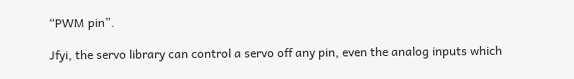“PWM pin”.

Jfyi, the servo library can control a servo off any pin, even the analog inputs which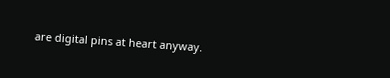are digital pins at heart anyway.